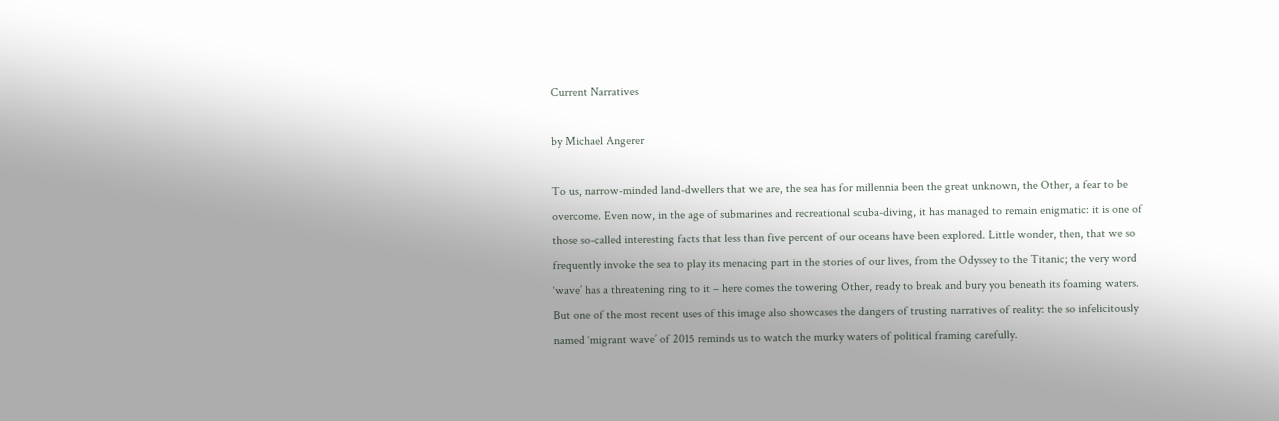Current Narratives

by Michael Angerer

To us, narrow-minded land-dwellers that we are, the sea has for millennia been the great unknown, the Other, a fear to be overcome. Even now, in the age of submarines and recreational scuba-diving, it has managed to remain enigmatic: it is one of those so-called interesting facts that less than five percent of our oceans have been explored. Little wonder, then, that we so frequently invoke the sea to play its menacing part in the stories of our lives, from the Odyssey to the Titanic; the very word ‘wave’ has a threatening ring to it – here comes the towering Other, ready to break and bury you beneath its foaming waters. But one of the most recent uses of this image also showcases the dangers of trusting narratives of reality: the so infelicitously named ‘migrant wave’ of 2015 reminds us to watch the murky waters of political framing carefully.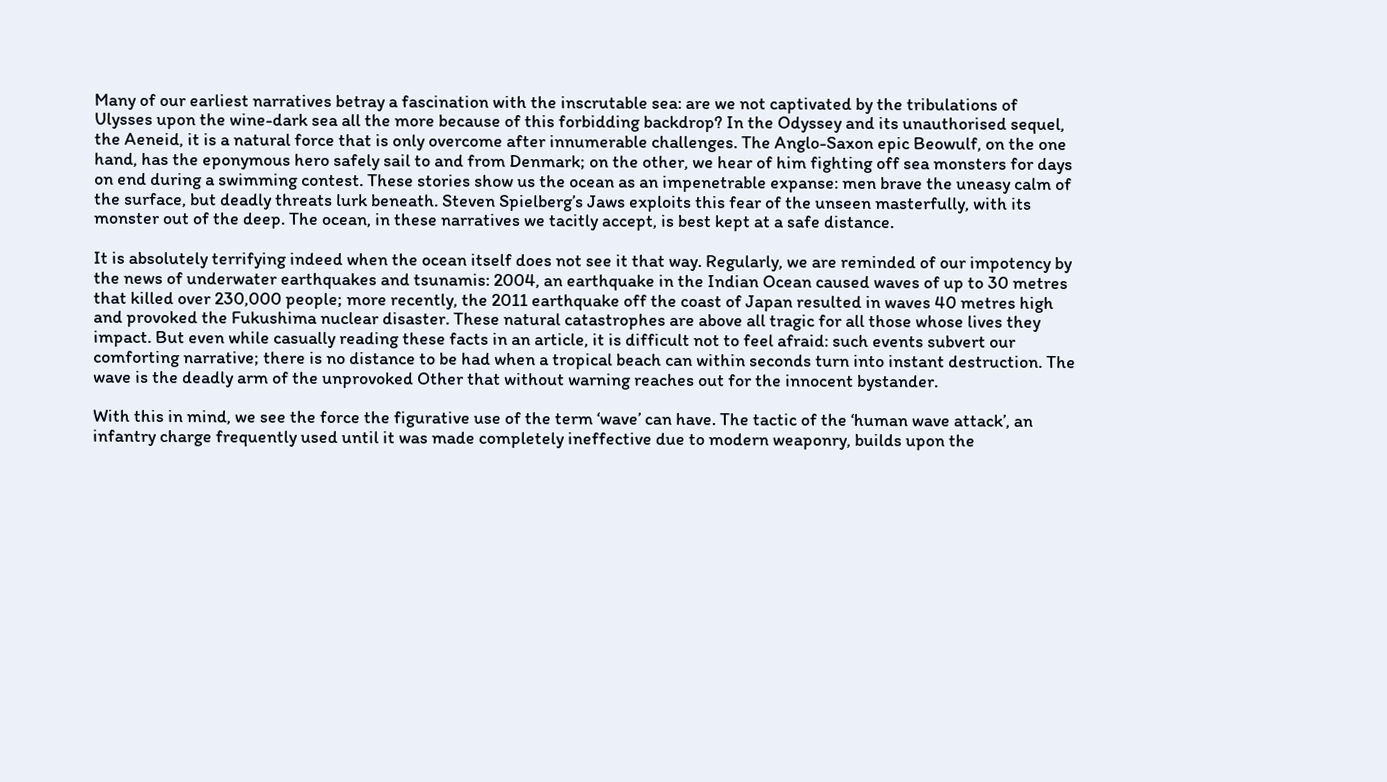Many of our earliest narratives betray a fascination with the inscrutable sea: are we not captivated by the tribulations of Ulysses upon the wine-dark sea all the more because of this forbidding backdrop? In the Odyssey and its unauthorised sequel, the Aeneid, it is a natural force that is only overcome after innumerable challenges. The Anglo-Saxon epic Beowulf, on the one hand, has the eponymous hero safely sail to and from Denmark; on the other, we hear of him fighting off sea monsters for days on end during a swimming contest. These stories show us the ocean as an impenetrable expanse: men brave the uneasy calm of the surface, but deadly threats lurk beneath. Steven Spielberg’s Jaws exploits this fear of the unseen masterfully, with its monster out of the deep. The ocean, in these narratives we tacitly accept, is best kept at a safe distance.

It is absolutely terrifying indeed when the ocean itself does not see it that way. Regularly, we are reminded of our impotency by the news of underwater earthquakes and tsunamis: 2004, an earthquake in the Indian Ocean caused waves of up to 30 metres that killed over 230,000 people; more recently, the 2011 earthquake off the coast of Japan resulted in waves 40 metres high and provoked the Fukushima nuclear disaster. These natural catastrophes are above all tragic for all those whose lives they impact. But even while casually reading these facts in an article, it is difficult not to feel afraid: such events subvert our comforting narrative; there is no distance to be had when a tropical beach can within seconds turn into instant destruction. The wave is the deadly arm of the unprovoked Other that without warning reaches out for the innocent bystander.

With this in mind, we see the force the figurative use of the term ‘wave’ can have. The tactic of the ‘human wave attack’, an infantry charge frequently used until it was made completely ineffective due to modern weaponry, builds upon the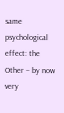same psychological effect: the Other – by now very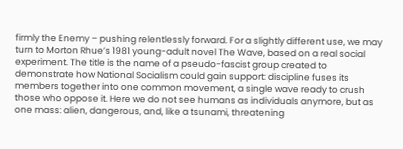firmly the Enemy – pushing relentlessly forward. For a slightly different use, we may turn to Morton Rhue’s 1981 young-adult novel The Wave, based on a real social experiment. The title is the name of a pseudo-fascist group created to demonstrate how National Socialism could gain support: discipline fuses its members together into one common movement, a single wave ready to crush those who oppose it. Here we do not see humans as individuals anymore, but as one mass: alien, dangerous, and, like a tsunami, threatening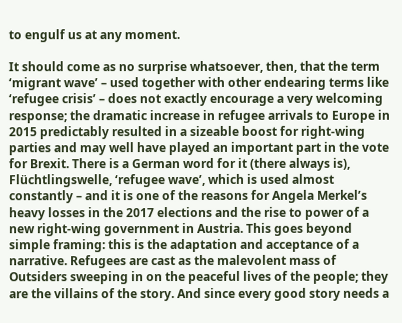to engulf us at any moment.

It should come as no surprise whatsoever, then, that the term ‘migrant wave’ – used together with other endearing terms like ‘refugee crisis’ – does not exactly encourage a very welcoming response; the dramatic increase in refugee arrivals to Europe in 2015 predictably resulted in a sizeable boost for right-wing parties and may well have played an important part in the vote for Brexit. There is a German word for it (there always is), Flüchtlingswelle, ‘refugee wave’, which is used almost constantly – and it is one of the reasons for Angela Merkel’s heavy losses in the 2017 elections and the rise to power of a new right-wing government in Austria. This goes beyond simple framing: this is the adaptation and acceptance of a narrative. Refugees are cast as the malevolent mass of Outsiders sweeping in on the peaceful lives of the people; they are the villains of the story. And since every good story needs a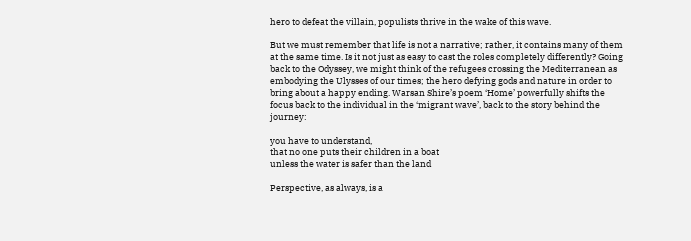hero to defeat the villain, populists thrive in the wake of this wave.

But we must remember that life is not a narrative; rather, it contains many of them at the same time. Is it not just as easy to cast the roles completely differently? Going back to the Odyssey, we might think of the refugees crossing the Mediterranean as embodying the Ulysses of our times; the hero defying gods and nature in order to bring about a happy ending. Warsan Shire’s poem ‘Home’ powerfully shifts the focus back to the individual in the ‘migrant wave’, back to the story behind the journey:

you have to understand,
that no one puts their children in a boat
unless the water is safer than the land

Perspective, as always, is a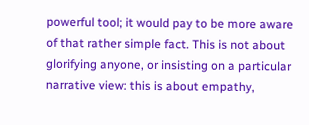powerful tool; it would pay to be more aware of that rather simple fact. This is not about glorifying anyone, or insisting on a particular narrative view: this is about empathy,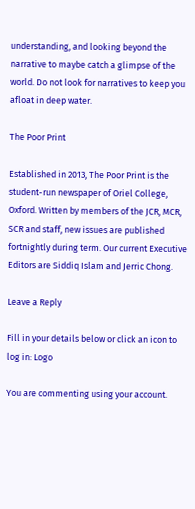understanding, and looking beyond the narrative to maybe catch a glimpse of the world. Do not look for narratives to keep you afloat in deep water.

The Poor Print

Established in 2013, The Poor Print is the student-run newspaper of Oriel College, Oxford. Written by members of the JCR, MCR, SCR and staff, new issues are published fortnightly during term. Our current Executive Editors are Siddiq Islam and Jerric Chong.

Leave a Reply

Fill in your details below or click an icon to log in: Logo

You are commenting using your account.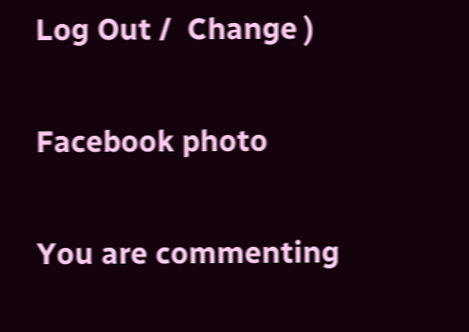Log Out /  Change )

Facebook photo

You are commenting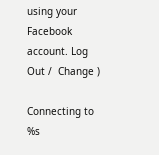using your Facebook account. Log Out /  Change )

Connecting to %s